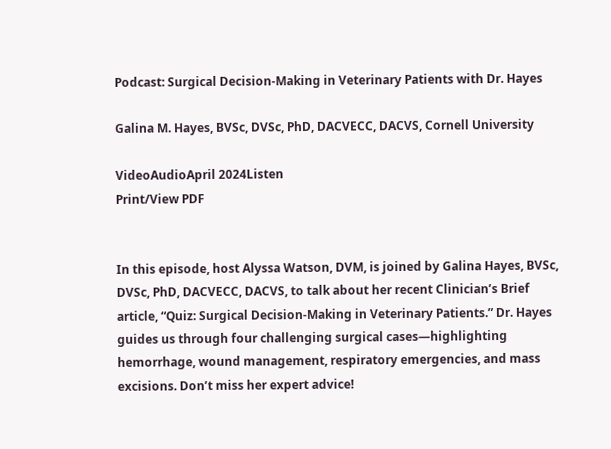Podcast: Surgical Decision-Making in Veterinary Patients with Dr. Hayes

Galina M. Hayes, BVSc, DVSc, PhD, DACVECC, DACVS, Cornell University

VideoAudioApril 2024Listen
Print/View PDF


In this episode, host Alyssa Watson, DVM, is joined by Galina Hayes, BVSc, DVSc, PhD, DACVECC, DACVS, to talk about her recent Clinician’s Brief article, “Quiz: Surgical Decision-Making in Veterinary Patients.” Dr. Hayes guides us through four challenging surgical cases—highlighting hemorrhage, wound management, respiratory emergencies, and mass excisions. Don’t miss her expert advice!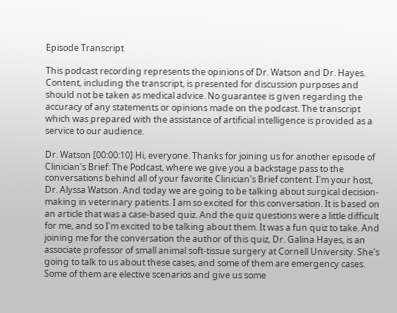Episode Transcript

This podcast recording represents the opinions of Dr. Watson and Dr. Hayes. Content, including the transcript, is presented for discussion purposes and should not be taken as medical advice. No guarantee is given regarding the accuracy of any statements or opinions made on the podcast. The transcript which was prepared with the assistance of artificial intelligence is provided as a service to our audience.

Dr. Watson [00:00:10] Hi, everyone. Thanks for joining us for another episode of Clinician's Brief: The Podcast, where we give you a backstage pass to the conversations behind all of your favorite Clinician's Brief content. I'm your host, Dr. Alyssa Watson. And today we are going to be talking about surgical decision-making in veterinary patients. I am so excited for this conversation. It is based on an article that was a case-based quiz. And the quiz questions were a little difficult for me, and so I'm excited to be talking about them. It was a fun quiz to take. And joining me for the conversation the author of this quiz, Dr. Galina Hayes, is an associate professor of small animal soft-tissue surgery at Cornell University. She's going to talk to us about these cases, and some of them are emergency cases. Some of them are elective scenarios and give us some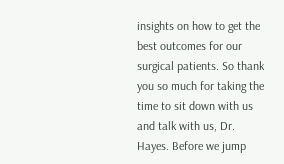insights on how to get the best outcomes for our surgical patients. So thank you so much for taking the time to sit down with us and talk with us, Dr. Hayes. Before we jump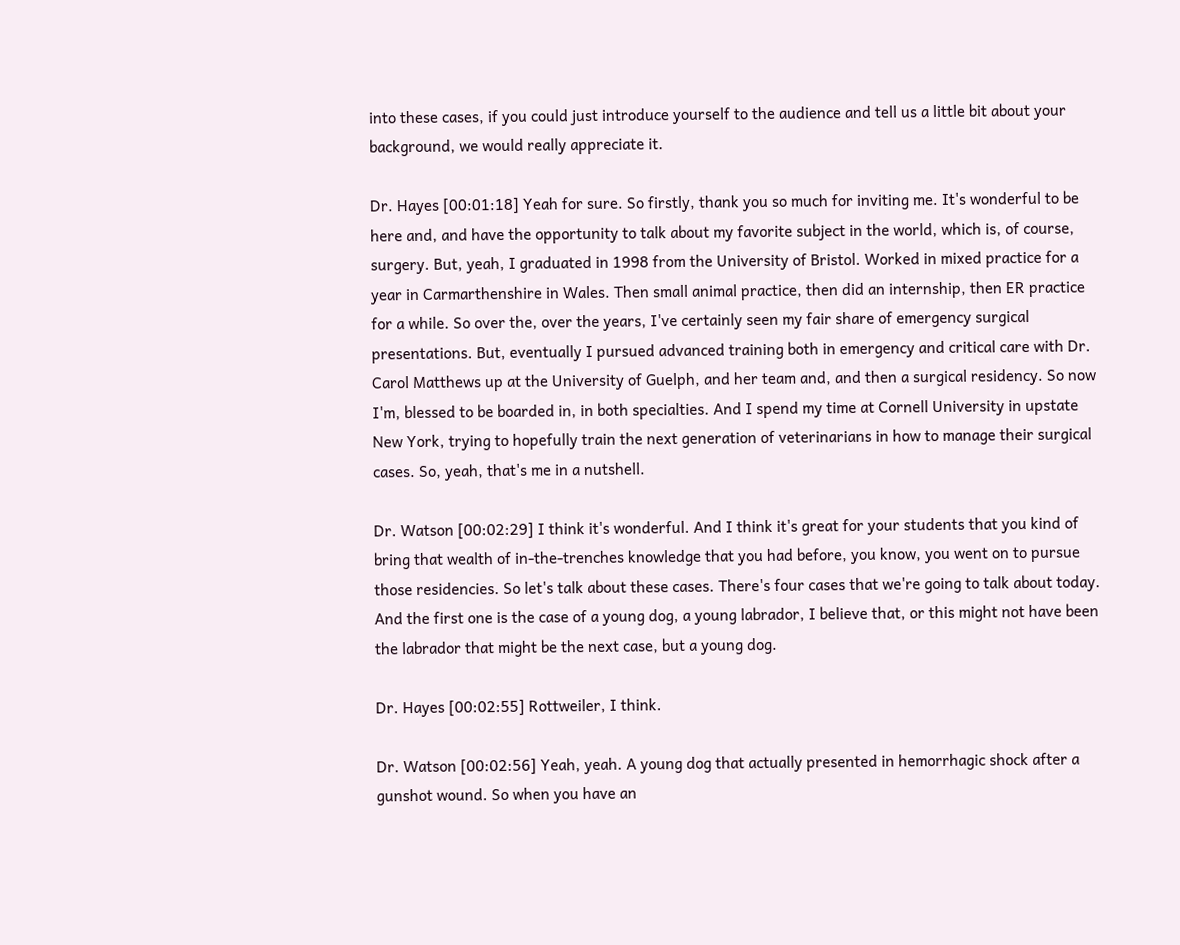into these cases, if you could just introduce yourself to the audience and tell us a little bit about your background, we would really appreciate it.

Dr. Hayes [00:01:18] Yeah for sure. So firstly, thank you so much for inviting me. It's wonderful to be here and, and have the opportunity to talk about my favorite subject in the world, which is, of course, surgery. But, yeah, I graduated in 1998 from the University of Bristol. Worked in mixed practice for a year in Carmarthenshire in Wales. Then small animal practice, then did an internship, then ER practice for a while. So over the, over the years, I've certainly seen my fair share of emergency surgical presentations. But, eventually I pursued advanced training both in emergency and critical care with Dr. Carol Matthews up at the University of Guelph, and her team and, and then a surgical residency. So now I'm, blessed to be boarded in, in both specialties. And I spend my time at Cornell University in upstate New York, trying to hopefully train the next generation of veterinarians in how to manage their surgical cases. So, yeah, that's me in a nutshell.

Dr. Watson [00:02:29] I think it's wonderful. And I think it's great for your students that you kind of bring that wealth of in-the-trenches knowledge that you had before, you know, you went on to pursue those residencies. So let's talk about these cases. There's four cases that we're going to talk about today. And the first one is the case of a young dog, a young labrador, I believe that, or this might not have been the labrador that might be the next case, but a young dog.

Dr. Hayes [00:02:55] Rottweiler, I think.

Dr. Watson [00:02:56] Yeah, yeah. A young dog that actually presented in hemorrhagic shock after a gunshot wound. So when you have an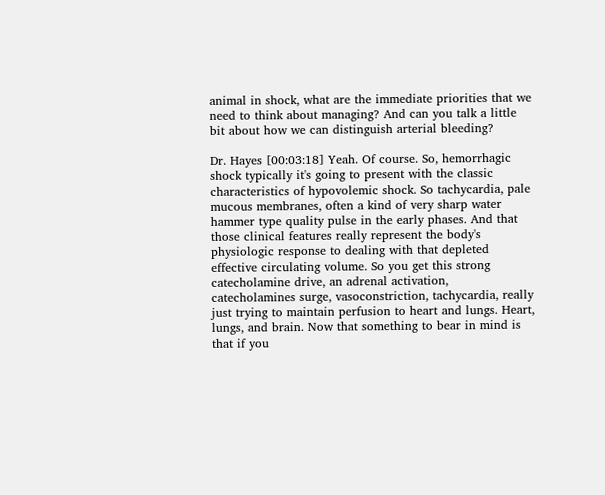animal in shock, what are the immediate priorities that we need to think about managing? And can you talk a little bit about how we can distinguish arterial bleeding?

Dr. Hayes [00:03:18] Yeah. Of course. So, hemorrhagic shock typically it's going to present with the classic characteristics of hypovolemic shock. So tachycardia, pale mucous membranes, often a kind of very sharp water hammer type quality pulse in the early phases. And that those clinical features really represent the body's physiologic response to dealing with that depleted effective circulating volume. So you get this strong catecholamine drive, an adrenal activation, catecholamines surge, vasoconstriction, tachycardia, really just trying to maintain perfusion to heart and lungs. Heart, lungs, and brain. Now that something to bear in mind is that if you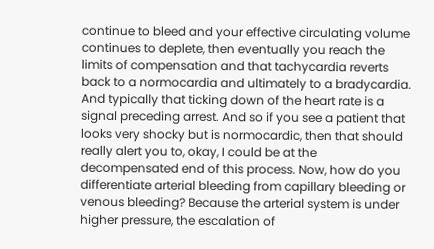continue to bleed and your effective circulating volume continues to deplete, then eventually you reach the limits of compensation and that tachycardia reverts back to a normocardia and ultimately to a bradycardia. And typically that ticking down of the heart rate is a signal preceding arrest. And so if you see a patient that looks very shocky but is normocardic, then that should really alert you to, okay, I could be at the decompensated end of this process. Now, how do you differentiate arterial bleeding from capillary bleeding or venous bleeding? Because the arterial system is under higher pressure, the escalation of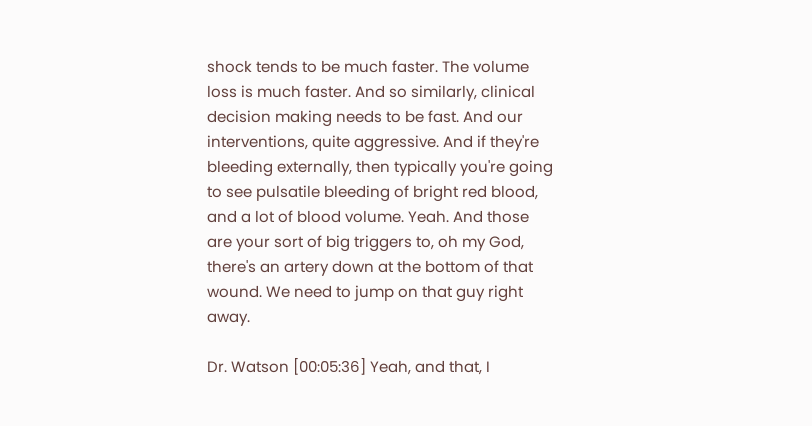shock tends to be much faster. The volume loss is much faster. And so similarly, clinical decision making needs to be fast. And our interventions, quite aggressive. And if they're bleeding externally, then typically you're going to see pulsatile bleeding of bright red blood, and a lot of blood volume. Yeah. And those are your sort of big triggers to, oh my God, there's an artery down at the bottom of that wound. We need to jump on that guy right away.

Dr. Watson [00:05:36] Yeah, and that, I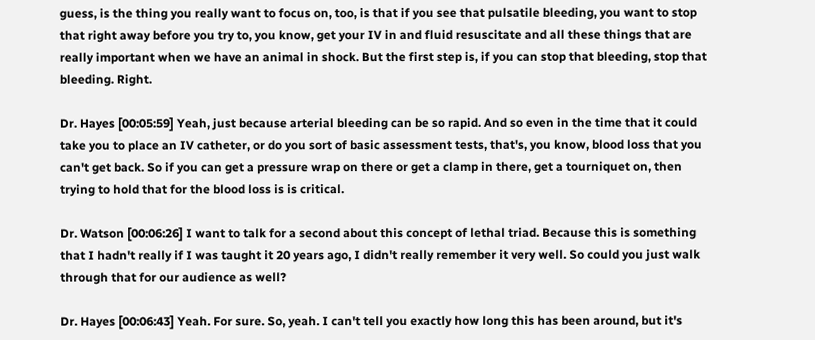guess, is the thing you really want to focus on, too, is that if you see that pulsatile bleeding, you want to stop that right away before you try to, you know, get your IV in and fluid resuscitate and all these things that are really important when we have an animal in shock. But the first step is, if you can stop that bleeding, stop that bleeding. Right.

Dr. Hayes [00:05:59] Yeah, just because arterial bleeding can be so rapid. And so even in the time that it could take you to place an IV catheter, or do you sort of basic assessment tests, that's, you know, blood loss that you can't get back. So if you can get a pressure wrap on there or get a clamp in there, get a tourniquet on, then trying to hold that for the blood loss is is critical.

Dr. Watson [00:06:26] I want to talk for a second about this concept of lethal triad. Because this is something that I hadn't really if I was taught it 20 years ago, I didn't really remember it very well. So could you just walk through that for our audience as well?

Dr. Hayes [00:06:43] Yeah. For sure. So, yeah. I can't tell you exactly how long this has been around, but it's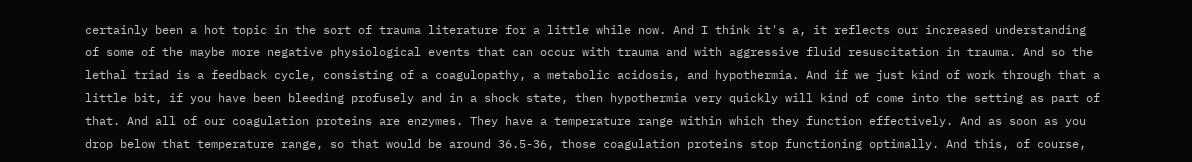certainly been a hot topic in the sort of trauma literature for a little while now. And I think it's a, it reflects our increased understanding of some of the maybe more negative physiological events that can occur with trauma and with aggressive fluid resuscitation in trauma. And so the lethal triad is a feedback cycle, consisting of a coagulopathy, a metabolic acidosis, and hypothermia. And if we just kind of work through that a little bit, if you have been bleeding profusely and in a shock state, then hypothermia very quickly will kind of come into the setting as part of that. And all of our coagulation proteins are enzymes. They have a temperature range within which they function effectively. And as soon as you drop below that temperature range, so that would be around 36.5-36, those coagulation proteins stop functioning optimally. And this, of course,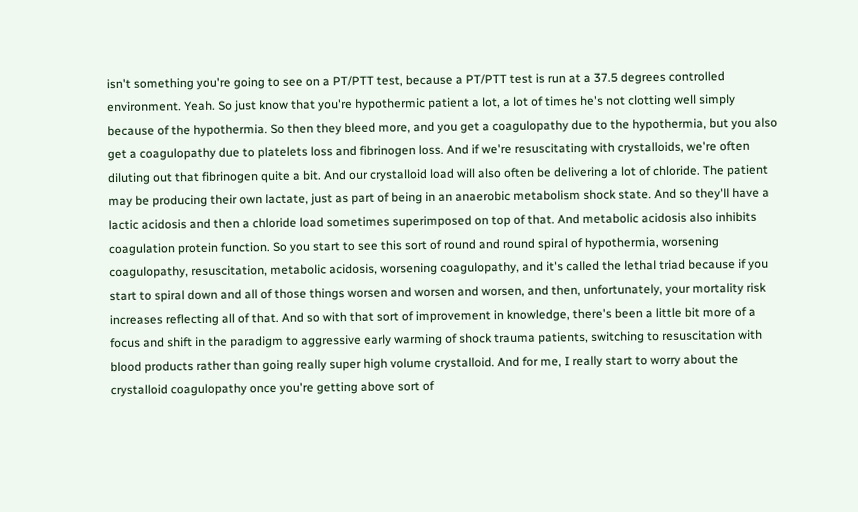isn't something you're going to see on a PT/PTT test, because a PT/PTT test is run at a 37.5 degrees controlled environment. Yeah. So just know that you're hypothermic patient a lot, a lot of times he's not clotting well simply because of the hypothermia. So then they bleed more, and you get a coagulopathy due to the hypothermia, but you also get a coagulopathy due to platelets loss and fibrinogen loss. And if we're resuscitating with crystalloids, we're often diluting out that fibrinogen quite a bit. And our crystalloid load will also often be delivering a lot of chloride. The patient may be producing their own lactate, just as part of being in an anaerobic metabolism shock state. And so they'll have a lactic acidosis and then a chloride load sometimes superimposed on top of that. And metabolic acidosis also inhibits coagulation protein function. So you start to see this sort of round and round spiral of hypothermia, worsening coagulopathy, resuscitation, metabolic acidosis, worsening coagulopathy, and it's called the lethal triad because if you start to spiral down and all of those things worsen and worsen and worsen, and then, unfortunately, your mortality risk increases reflecting all of that. And so with that sort of improvement in knowledge, there's been a little bit more of a focus and shift in the paradigm to aggressive early warming of shock trauma patients, switching to resuscitation with blood products rather than going really super high volume crystalloid. And for me, I really start to worry about the crystalloid coagulopathy once you're getting above sort of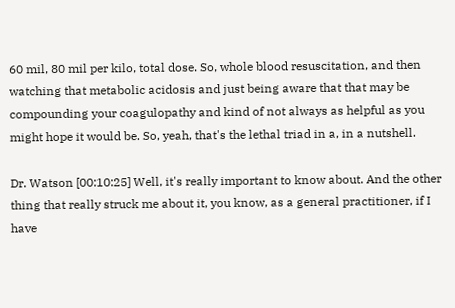60 mil, 80 mil per kilo, total dose. So, whole blood resuscitation, and then watching that metabolic acidosis and just being aware that that may be compounding your coagulopathy and kind of not always as helpful as you might hope it would be. So, yeah, that's the lethal triad in a, in a nutshell.

Dr. Watson [00:10:25] Well, it's really important to know about. And the other thing that really struck me about it, you know, as a general practitioner, if I have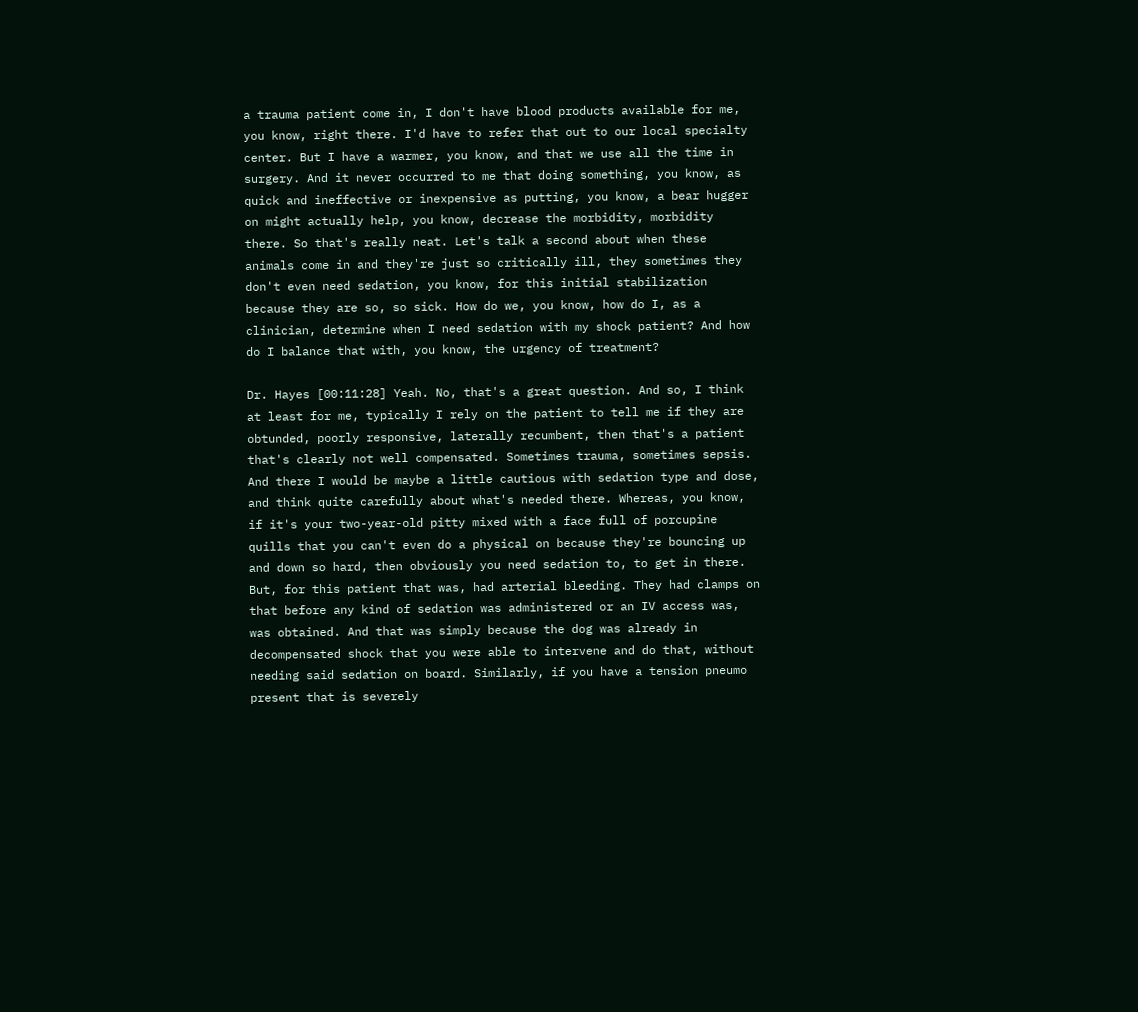a trauma patient come in, I don't have blood products available for me, you know, right there. I'd have to refer that out to our local specialty center. But I have a warmer, you know, and that we use all the time in surgery. And it never occurred to me that doing something, you know, as quick and ineffective or inexpensive as putting, you know, a bear hugger on might actually help, you know, decrease the morbidity, morbidity there. So that's really neat. Let's talk a second about when these animals come in and they're just so critically ill, they sometimes they don't even need sedation, you know, for this initial stabilization because they are so, so sick. How do we, you know, how do I, as a clinician, determine when I need sedation with my shock patient? And how do I balance that with, you know, the urgency of treatment?

Dr. Hayes [00:11:28] Yeah. No, that's a great question. And so, I think at least for me, typically I rely on the patient to tell me if they are obtunded, poorly responsive, laterally recumbent, then that's a patient that's clearly not well compensated. Sometimes trauma, sometimes sepsis. And there I would be maybe a little cautious with sedation type and dose, and think quite carefully about what's needed there. Whereas, you know, if it's your two-year-old pitty mixed with a face full of porcupine quills that you can't even do a physical on because they're bouncing up and down so hard, then obviously you need sedation to, to get in there. But, for this patient that was, had arterial bleeding. They had clamps on that before any kind of sedation was administered or an IV access was, was obtained. And that was simply because the dog was already in decompensated shock that you were able to intervene and do that, without needing said sedation on board. Similarly, if you have a tension pneumo present that is severely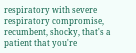respiratory with severe respiratory compromise, recumbent, shocky, that's a patient that you're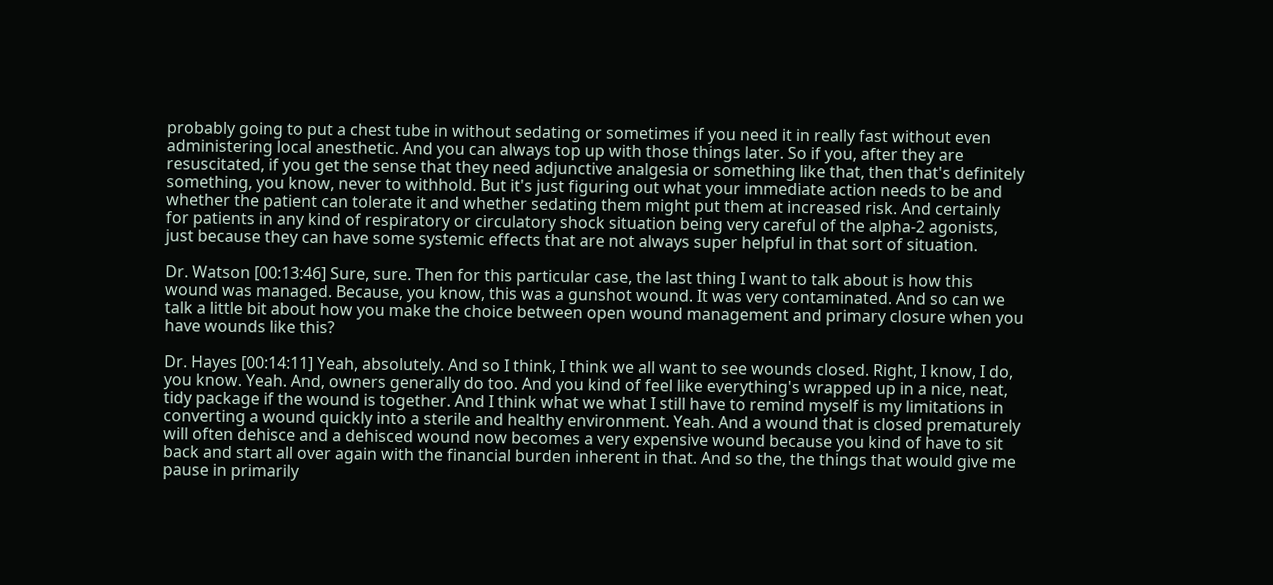probably going to put a chest tube in without sedating or sometimes if you need it in really fast without even administering local anesthetic. And you can always top up with those things later. So if you, after they are resuscitated, if you get the sense that they need adjunctive analgesia or something like that, then that's definitely something, you know, never to withhold. But it's just figuring out what your immediate action needs to be and whether the patient can tolerate it and whether sedating them might put them at increased risk. And certainly for patients in any kind of respiratory or circulatory shock situation being very careful of the alpha-2 agonists, just because they can have some systemic effects that are not always super helpful in that sort of situation.

Dr. Watson [00:13:46] Sure, sure. Then for this particular case, the last thing I want to talk about is how this wound was managed. Because, you know, this was a gunshot wound. It was very contaminated. And so can we talk a little bit about how you make the choice between open wound management and primary closure when you have wounds like this?

Dr. Hayes [00:14:11] Yeah, absolutely. And so I think, I think we all want to see wounds closed. Right, I know, I do, you know. Yeah. And, owners generally do too. And you kind of feel like everything's wrapped up in a nice, neat, tidy package if the wound is together. And I think what we what I still have to remind myself is my limitations in converting a wound quickly into a sterile and healthy environment. Yeah. And a wound that is closed prematurely will often dehisce and a dehisced wound now becomes a very expensive wound because you kind of have to sit back and start all over again with the financial burden inherent in that. And so the, the things that would give me pause in primarily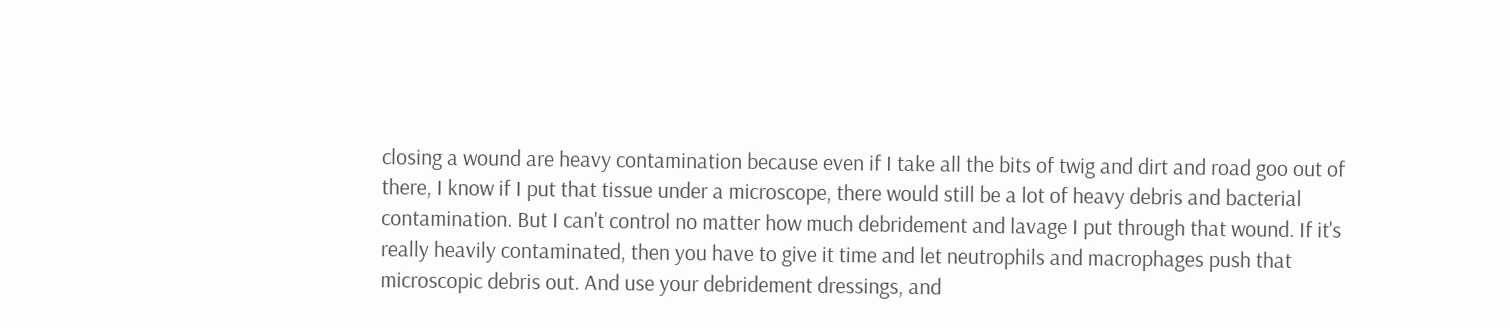closing a wound are heavy contamination because even if I take all the bits of twig and dirt and road goo out of there, I know if I put that tissue under a microscope, there would still be a lot of heavy debris and bacterial contamination. But I can't control no matter how much debridement and lavage I put through that wound. If it's really heavily contaminated, then you have to give it time and let neutrophils and macrophages push that microscopic debris out. And use your debridement dressings, and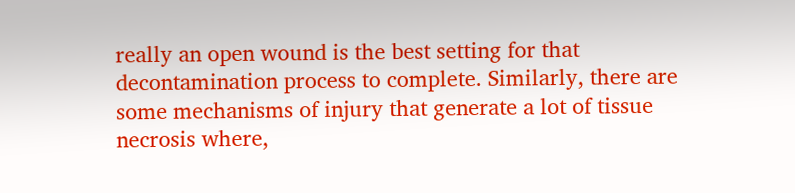really an open wound is the best setting for that decontamination process to complete. Similarly, there are some mechanisms of injury that generate a lot of tissue necrosis where,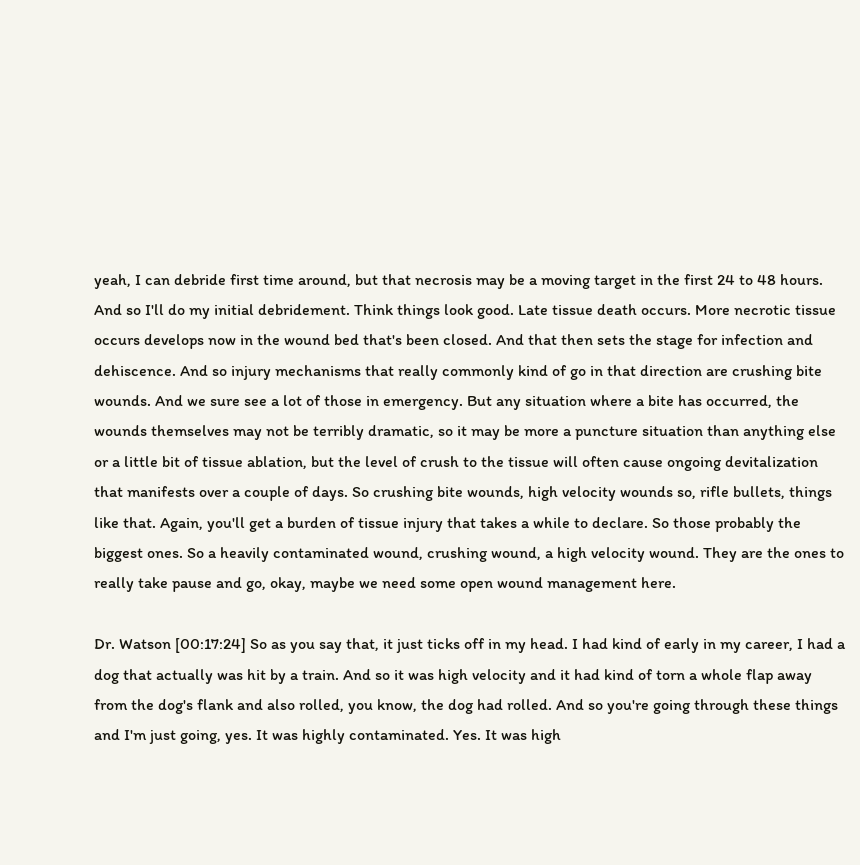yeah, I can debride first time around, but that necrosis may be a moving target in the first 24 to 48 hours. And so I'll do my initial debridement. Think things look good. Late tissue death occurs. More necrotic tissue occurs develops now in the wound bed that's been closed. And that then sets the stage for infection and dehiscence. And so injury mechanisms that really commonly kind of go in that direction are crushing bite wounds. And we sure see a lot of those in emergency. But any situation where a bite has occurred, the wounds themselves may not be terribly dramatic, so it may be more a puncture situation than anything else or a little bit of tissue ablation, but the level of crush to the tissue will often cause ongoing devitalization that manifests over a couple of days. So crushing bite wounds, high velocity wounds so, rifle bullets, things like that. Again, you'll get a burden of tissue injury that takes a while to declare. So those probably the biggest ones. So a heavily contaminated wound, crushing wound, a high velocity wound. They are the ones to really take pause and go, okay, maybe we need some open wound management here.

Dr. Watson [00:17:24] So as you say that, it just ticks off in my head. I had kind of early in my career, I had a dog that actually was hit by a train. And so it was high velocity and it had kind of torn a whole flap away from the dog's flank and also rolled, you know, the dog had rolled. And so you're going through these things and I'm just going, yes. It was highly contaminated. Yes. It was high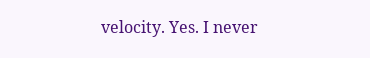velocity. Yes. I never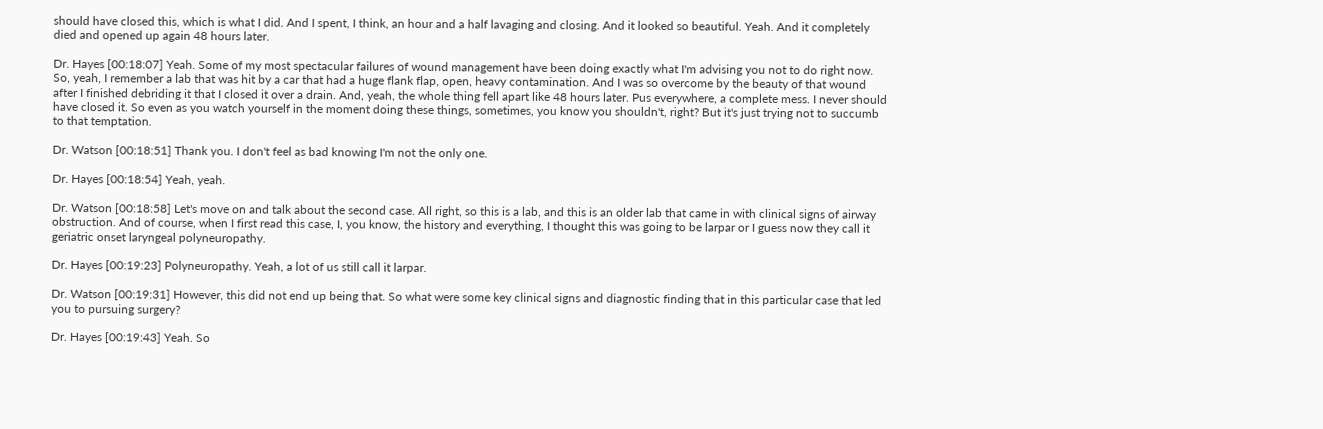should have closed this, which is what I did. And I spent, I think, an hour and a half lavaging and closing. And it looked so beautiful. Yeah. And it completely died and opened up again 48 hours later.

Dr. Hayes [00:18:07] Yeah. Some of my most spectacular failures of wound management have been doing exactly what I'm advising you not to do right now. So, yeah, I remember a lab that was hit by a car that had a huge flank flap, open, heavy contamination. And I was so overcome by the beauty of that wound after I finished debriding it that I closed it over a drain. And, yeah, the whole thing fell apart like 48 hours later. Pus everywhere, a complete mess. I never should have closed it. So even as you watch yourself in the moment doing these things, sometimes, you know you shouldn't, right? But it's just trying not to succumb to that temptation.

Dr. Watson [00:18:51] Thank you. I don't feel as bad knowing I'm not the only one.

Dr. Hayes [00:18:54] Yeah, yeah.

Dr. Watson [00:18:58] Let's move on and talk about the second case. All right, so this is a lab, and this is an older lab that came in with clinical signs of airway obstruction. And of course, when I first read this case, I, you know, the history and everything, I thought this was going to be larpar or I guess now they call it geriatric onset laryngeal polyneuropathy.

Dr. Hayes [00:19:23] Polyneuropathy. Yeah, a lot of us still call it larpar.

Dr. Watson [00:19:31] However, this did not end up being that. So what were some key clinical signs and diagnostic finding that in this particular case that led you to pursuing surgery?

Dr. Hayes [00:19:43] Yeah. So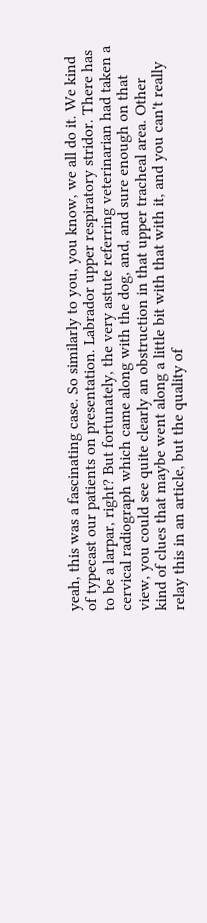yeah, this was a fascinating case. So similarly to you, you know, we all do it. We kind of typecast our patients on presentation. Labrador upper respiratory stridor. There has to be a larpar, right? But fortunately, the very astute referring veterinarian had taken a cervical radiograph which came along with the dog, and, and sure enough on that view, you could see quite clearly an obstruction in that upper tracheal area. Other kind of clues that maybe went along a little bit with that with it, and you can't really relay this in an article, but the quality of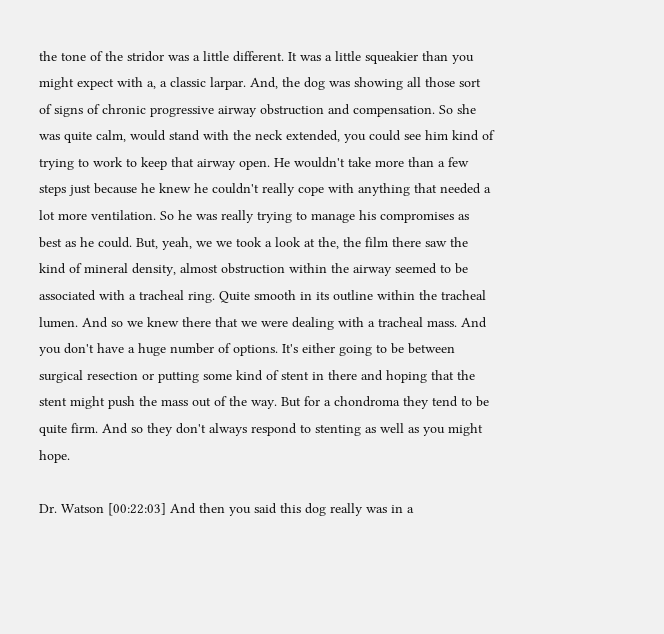the tone of the stridor was a little different. It was a little squeakier than you might expect with a, a classic larpar. And, the dog was showing all those sort of signs of chronic progressive airway obstruction and compensation. So she was quite calm, would stand with the neck extended, you could see him kind of trying to work to keep that airway open. He wouldn't take more than a few steps just because he knew he couldn't really cope with anything that needed a lot more ventilation. So he was really trying to manage his compromises as best as he could. But, yeah, we we took a look at the, the film there saw the kind of mineral density, almost obstruction within the airway seemed to be associated with a tracheal ring. Quite smooth in its outline within the tracheal lumen. And so we knew there that we were dealing with a tracheal mass. And you don't have a huge number of options. It's either going to be between surgical resection or putting some kind of stent in there and hoping that the stent might push the mass out of the way. But for a chondroma they tend to be quite firm. And so they don't always respond to stenting as well as you might hope.

Dr. Watson [00:22:03] And then you said this dog really was in a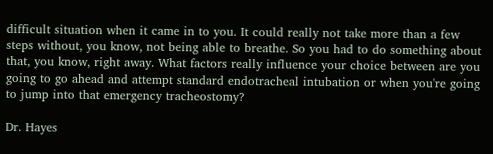difficult situation when it came in to you. It could really not take more than a few steps without, you know, not being able to breathe. So you had to do something about that, you know, right away. What factors really influence your choice between are you going to go ahead and attempt standard endotracheal intubation or when you're going to jump into that emergency tracheostomy?

Dr. Hayes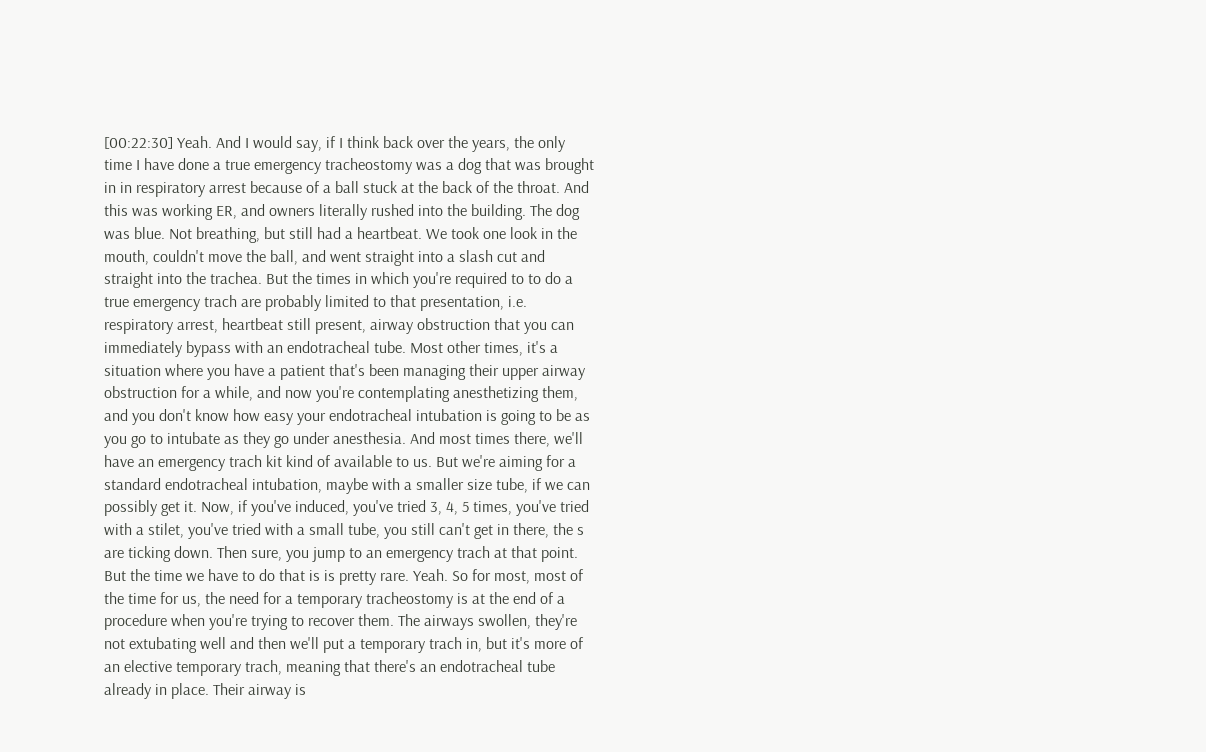[00:22:30] Yeah. And I would say, if I think back over the years, the only time I have done a true emergency tracheostomy was a dog that was brought in in respiratory arrest because of a ball stuck at the back of the throat. And this was working ER, and owners literally rushed into the building. The dog was blue. Not breathing, but still had a heartbeat. We took one look in the mouth, couldn't move the ball, and went straight into a slash cut and straight into the trachea. But the times in which you're required to to do a true emergency trach are probably limited to that presentation, i.e. respiratory arrest, heartbeat still present, airway obstruction that you can immediately bypass with an endotracheal tube. Most other times, it's a situation where you have a patient that's been managing their upper airway obstruction for a while, and now you're contemplating anesthetizing them, and you don't know how easy your endotracheal intubation is going to be as you go to intubate as they go under anesthesia. And most times there, we'll have an emergency trach kit kind of available to us. But we're aiming for a standard endotracheal intubation, maybe with a smaller size tube, if we can possibly get it. Now, if you've induced, you've tried 3, 4, 5 times, you've tried with a stilet, you've tried with a small tube, you still can't get in there, the s are ticking down. Then sure, you jump to an emergency trach at that point. But the time we have to do that is is pretty rare. Yeah. So for most, most of the time for us, the need for a temporary tracheostomy is at the end of a procedure when you're trying to recover them. The airways swollen, they're not extubating well and then we'll put a temporary trach in, but it's more of an elective temporary trach, meaning that there's an endotracheal tube already in place. Their airway is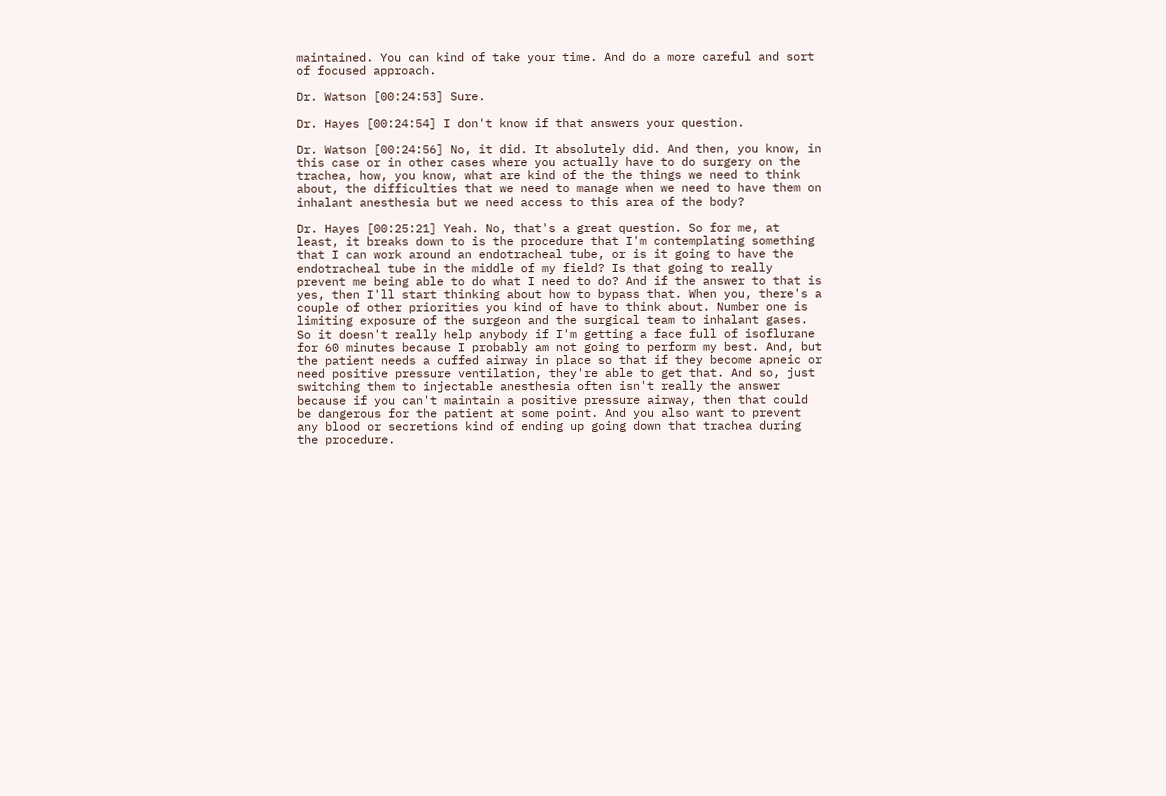maintained. You can kind of take your time. And do a more careful and sort of focused approach.

Dr. Watson [00:24:53] Sure.

Dr. Hayes [00:24:54] I don't know if that answers your question.

Dr. Watson [00:24:56] No, it did. It absolutely did. And then, you know, in this case or in other cases where you actually have to do surgery on the trachea, how, you know, what are kind of the the things we need to think about, the difficulties that we need to manage when we need to have them on inhalant anesthesia but we need access to this area of the body?

Dr. Hayes [00:25:21] Yeah. No, that's a great question. So for me, at least, it breaks down to is the procedure that I'm contemplating something that I can work around an endotracheal tube, or is it going to have the endotracheal tube in the middle of my field? Is that going to really prevent me being able to do what I need to do? And if the answer to that is yes, then I'll start thinking about how to bypass that. When you, there's a couple of other priorities you kind of have to think about. Number one is limiting exposure of the surgeon and the surgical team to inhalant gases. So it doesn't really help anybody if I'm getting a face full of isoflurane for 60 minutes because I probably am not going to perform my best. And, but the patient needs a cuffed airway in place so that if they become apneic or need positive pressure ventilation, they're able to get that. And so, just switching them to injectable anesthesia often isn't really the answer because if you can't maintain a positive pressure airway, then that could be dangerous for the patient at some point. And you also want to prevent any blood or secretions kind of ending up going down that trachea during the procedure.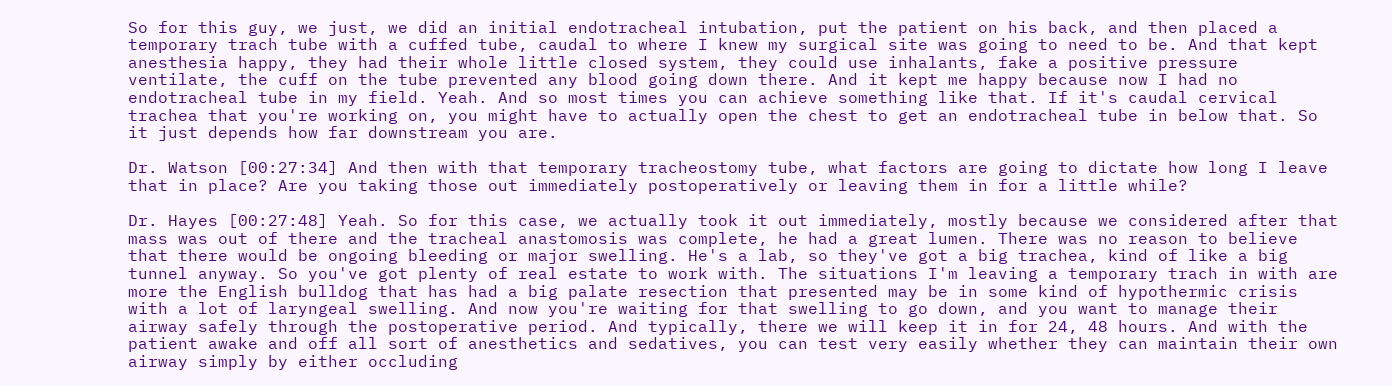So for this guy, we just, we did an initial endotracheal intubation, put the patient on his back, and then placed a temporary trach tube with a cuffed tube, caudal to where I knew my surgical site was going to need to be. And that kept anesthesia happy, they had their whole little closed system, they could use inhalants, fake a positive pressure ventilate, the cuff on the tube prevented any blood going down there. And it kept me happy because now I had no endotracheal tube in my field. Yeah. And so most times you can achieve something like that. If it's caudal cervical trachea that you're working on, you might have to actually open the chest to get an endotracheal tube in below that. So it just depends how far downstream you are.

Dr. Watson [00:27:34] And then with that temporary tracheostomy tube, what factors are going to dictate how long I leave that in place? Are you taking those out immediately postoperatively or leaving them in for a little while?

Dr. Hayes [00:27:48] Yeah. So for this case, we actually took it out immediately, mostly because we considered after that mass was out of there and the tracheal anastomosis was complete, he had a great lumen. There was no reason to believe that there would be ongoing bleeding or major swelling. He's a lab, so they've got a big trachea, kind of like a big tunnel anyway. So you've got plenty of real estate to work with. The situations I'm leaving a temporary trach in with are more the English bulldog that has had a big palate resection that presented may be in some kind of hypothermic crisis with a lot of laryngeal swelling. And now you're waiting for that swelling to go down, and you want to manage their airway safely through the postoperative period. And typically, there we will keep it in for 24, 48 hours. And with the patient awake and off all sort of anesthetics and sedatives, you can test very easily whether they can maintain their own airway simply by either occluding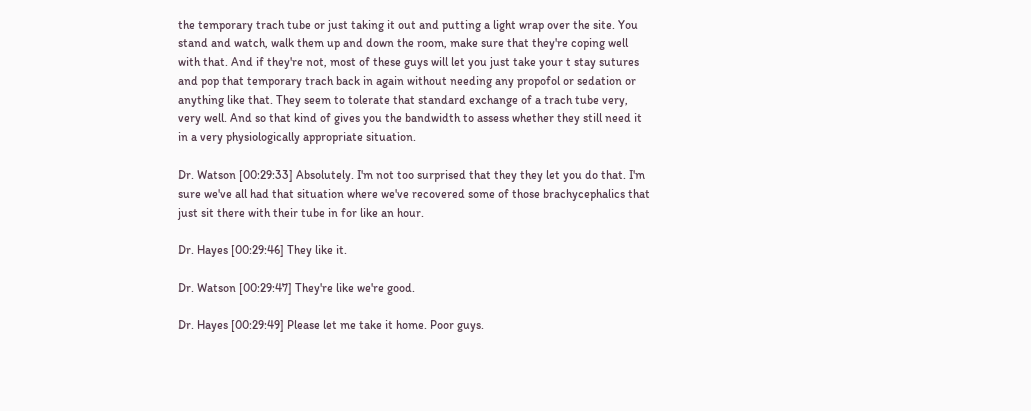the temporary trach tube or just taking it out and putting a light wrap over the site. You stand and watch, walk them up and down the room, make sure that they're coping well with that. And if they're not, most of these guys will let you just take your t stay sutures and pop that temporary trach back in again without needing any propofol or sedation or anything like that. They seem to tolerate that standard exchange of a trach tube very, very well. And so that kind of gives you the bandwidth to assess whether they still need it in a very physiologically appropriate situation.

Dr. Watson [00:29:33] Absolutely. I'm not too surprised that they they let you do that. I'm sure we've all had that situation where we've recovered some of those brachycephalics that just sit there with their tube in for like an hour.

Dr. Hayes [00:29:46] They like it.

Dr. Watson [00:29:47] They're like we're good.

Dr. Hayes [00:29:49] Please let me take it home. Poor guys.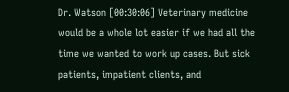Dr. Watson [00:30:06] Veterinary medicine would be a whole lot easier if we had all the time we wanted to work up cases. But sick patients, impatient clients, and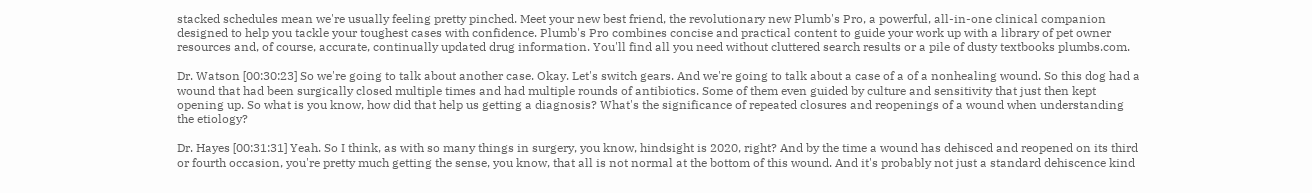stacked schedules mean we're usually feeling pretty pinched. Meet your new best friend, the revolutionary new Plumb's Pro, a powerful, all-in-one clinical companion designed to help you tackle your toughest cases with confidence. Plumb's Pro combines concise and practical content to guide your work up with a library of pet owner resources and, of course, accurate, continually updated drug information. You'll find all you need without cluttered search results or a pile of dusty textbooks plumbs.com.

Dr. Watson [00:30:23] So we're going to talk about another case. Okay. Let's switch gears. And we're going to talk about a case of a of a nonhealing wound. So this dog had a wound that had been surgically closed multiple times and had multiple rounds of antibiotics. Some of them even guided by culture and sensitivity that just then kept opening up. So what is you know, how did that help us getting a diagnosis? What's the significance of repeated closures and reopenings of a wound when understanding the etiology?

Dr. Hayes [00:31:31] Yeah. So I think, as with so many things in surgery, you know, hindsight is 2020, right? And by the time a wound has dehisced and reopened on its third or fourth occasion, you're pretty much getting the sense, you know, that all is not normal at the bottom of this wound. And it's probably not just a standard dehiscence kind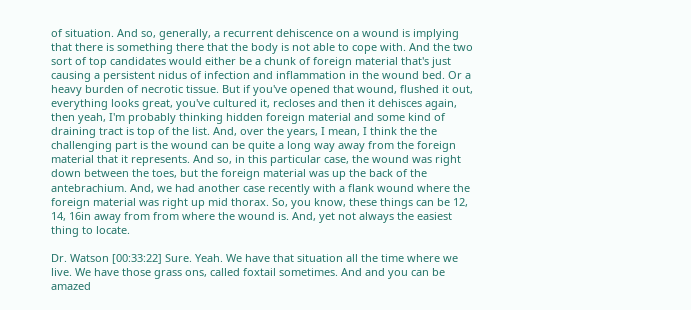of situation. And so, generally, a recurrent dehiscence on a wound is implying that there is something there that the body is not able to cope with. And the two sort of top candidates would either be a chunk of foreign material that's just causing a persistent nidus of infection and inflammation in the wound bed. Or a heavy burden of necrotic tissue. But if you've opened that wound, flushed it out, everything looks great, you've cultured it, recloses and then it dehisces again, then yeah, I'm probably thinking hidden foreign material and some kind of draining tract is top of the list. And, over the years, I mean, I think the the challenging part is the wound can be quite a long way away from the foreign material that it represents. And so, in this particular case, the wound was right down between the toes, but the foreign material was up the back of the antebrachium. And, we had another case recently with a flank wound where the foreign material was right up mid thorax. So, you know, these things can be 12, 14, 16in away from from where the wound is. And, yet not always the easiest thing to locate.

Dr. Watson [00:33:22] Sure. Yeah. We have that situation all the time where we live. We have those grass ons, called foxtail sometimes. And and you can be amazed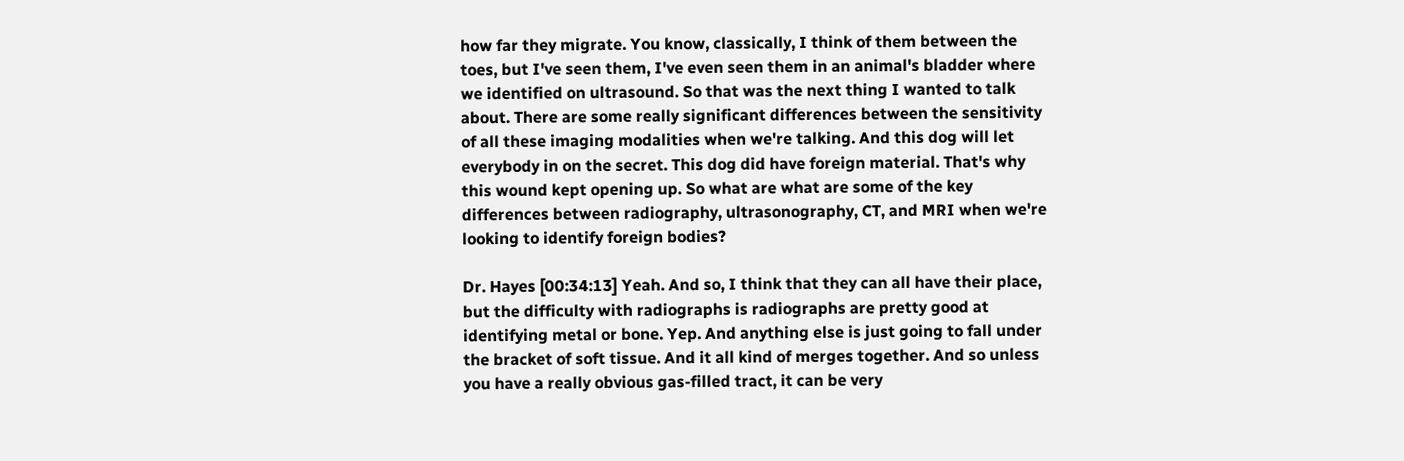how far they migrate. You know, classically, I think of them between the toes, but I've seen them, I've even seen them in an animal's bladder where we identified on ultrasound. So that was the next thing I wanted to talk about. There are some really significant differences between the sensitivity of all these imaging modalities when we're talking. And this dog will let everybody in on the secret. This dog did have foreign material. That's why this wound kept opening up. So what are what are some of the key differences between radiography, ultrasonography, CT, and MRI when we're looking to identify foreign bodies?

Dr. Hayes [00:34:13] Yeah. And so, I think that they can all have their place, but the difficulty with radiographs is radiographs are pretty good at identifying metal or bone. Yep. And anything else is just going to fall under the bracket of soft tissue. And it all kind of merges together. And so unless you have a really obvious gas-filled tract, it can be very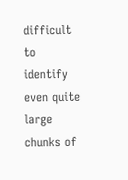difficult to identify even quite large chunks of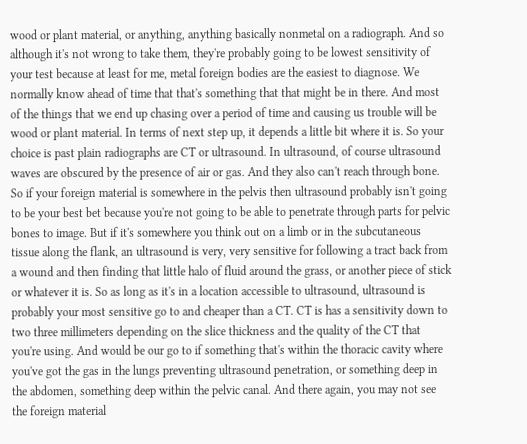wood or plant material, or anything, anything basically nonmetal on a radiograph. And so although it's not wrong to take them, they're probably going to be lowest sensitivity of your test because at least for me, metal foreign bodies are the easiest to diagnose. We normally know ahead of time that that's something that that might be in there. And most of the things that we end up chasing over a period of time and causing us trouble will be wood or plant material. In terms of next step up, it depends a little bit where it is. So your choice is past plain radiographs are CT or ultrasound. In ultrasound, of course ultrasound waves are obscured by the presence of air or gas. And they also can't reach through bone. So if your foreign material is somewhere in the pelvis then ultrasound probably isn't going to be your best bet because you're not going to be able to penetrate through parts for pelvic bones to image. But if it's somewhere you think out on a limb or in the subcutaneous tissue along the flank, an ultrasound is very, very sensitive for following a tract back from a wound and then finding that little halo of fluid around the grass, or another piece of stick or whatever it is. So as long as it's in a location accessible to ultrasound, ultrasound is probably your most sensitive go to and cheaper than a CT. CT is has a sensitivity down to two three millimeters depending on the slice thickness and the quality of the CT that you're using. And would be our go to if something that's within the thoracic cavity where you've got the gas in the lungs preventing ultrasound penetration, or something deep in the abdomen, something deep within the pelvic canal. And there again, you may not see the foreign material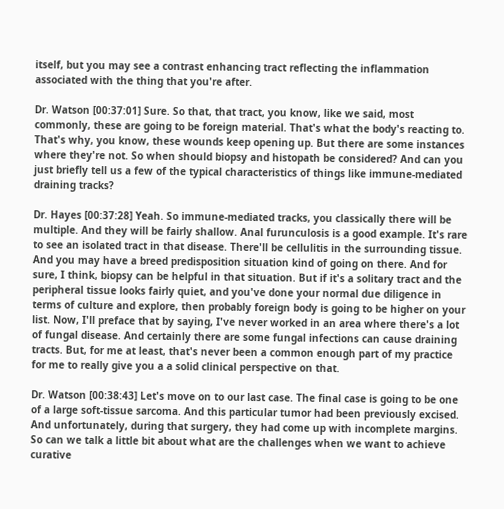itself, but you may see a contrast enhancing tract reflecting the inflammation associated with the thing that you're after.

Dr. Watson [00:37:01] Sure. So that, that tract, you know, like we said, most commonly, these are going to be foreign material. That's what the body's reacting to. That's why, you know, these wounds keep opening up. But there are some instances where they're not. So when should biopsy and histopath be considered? And can you just briefly tell us a few of the typical characteristics of things like immune-mediated draining tracks?

Dr. Hayes [00:37:28] Yeah. So immune-mediated tracks, you classically there will be multiple. And they will be fairly shallow. Anal furunculosis is a good example. It's rare to see an isolated tract in that disease. There'll be cellulitis in the surrounding tissue. And you may have a breed predisposition situation kind of going on there. And for sure, I think, biopsy can be helpful in that situation. But if it's a solitary tract and the peripheral tissue looks fairly quiet, and you've done your normal due diligence in terms of culture and explore, then probably foreign body is going to be higher on your list. Now, I'll preface that by saying, I've never worked in an area where there's a lot of fungal disease. And certainly there are some fungal infections can cause draining tracts. But, for me at least, that's never been a common enough part of my practice for me to really give you a a solid clinical perspective on that.

Dr. Watson [00:38:43] Let's move on to our last case. The final case is going to be one of a large soft-tissue sarcoma. And this particular tumor had been previously excised. And unfortunately, during that surgery, they had come up with incomplete margins. So can we talk a little bit about what are the challenges when we want to achieve curative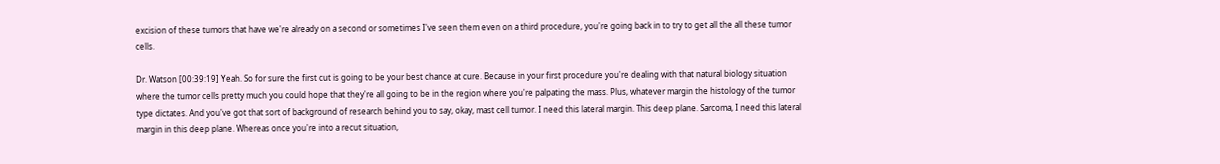excision of these tumors that have we're already on a second or sometimes I've seen them even on a third procedure, you're going back in to try to get all the all these tumor cells.

Dr. Watson [00:39:19] Yeah. So for sure the first cut is going to be your best chance at cure. Because in your first procedure you're dealing with that natural biology situation where the tumor cells pretty much you could hope that they're all going to be in the region where you're palpating the mass. Plus, whatever margin the histology of the tumor type dictates. And you've got that sort of background of research behind you to say, okay, mast cell tumor. I need this lateral margin. This deep plane. Sarcoma, I need this lateral margin in this deep plane. Whereas once you're into a recut situation,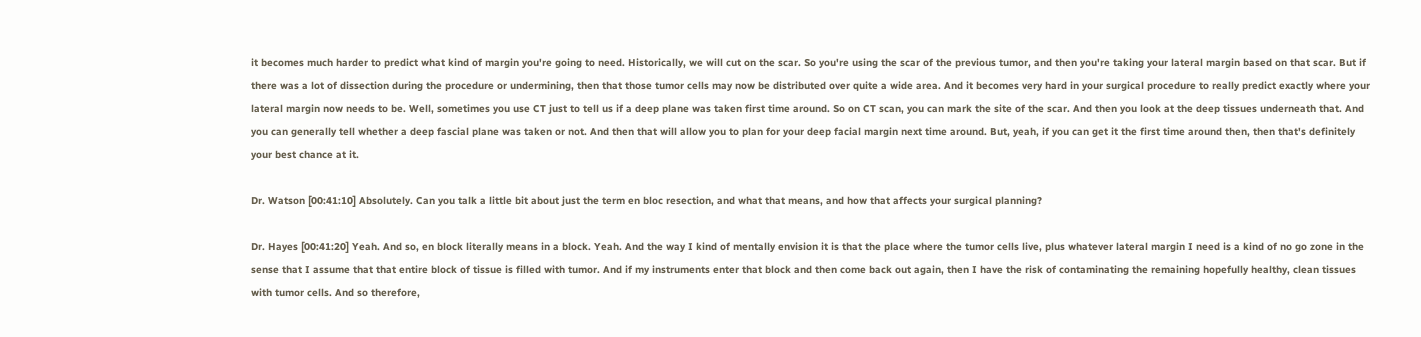it becomes much harder to predict what kind of margin you're going to need. Historically, we will cut on the scar. So you're using the scar of the previous tumor, and then you're taking your lateral margin based on that scar. But if there was a lot of dissection during the procedure or undermining, then that those tumor cells may now be distributed over quite a wide area. And it becomes very hard in your surgical procedure to really predict exactly where your lateral margin now needs to be. Well, sometimes you use CT just to tell us if a deep plane was taken first time around. So on CT scan, you can mark the site of the scar. And then you look at the deep tissues underneath that. And you can generally tell whether a deep fascial plane was taken or not. And then that will allow you to plan for your deep facial margin next time around. But, yeah, if you can get it the first time around then, then that's definitely your best chance at it.

Dr. Watson [00:41:10] Absolutely. Can you talk a little bit about just the term en bloc resection, and what that means, and how that affects your surgical planning?

Dr. Hayes [00:41:20] Yeah. And so, en block literally means in a block. Yeah. And the way I kind of mentally envision it is that the place where the tumor cells live, plus whatever lateral margin I need is a kind of no go zone in the sense that I assume that that entire block of tissue is filled with tumor. And if my instruments enter that block and then come back out again, then I have the risk of contaminating the remaining hopefully healthy, clean tissues with tumor cells. And so therefore,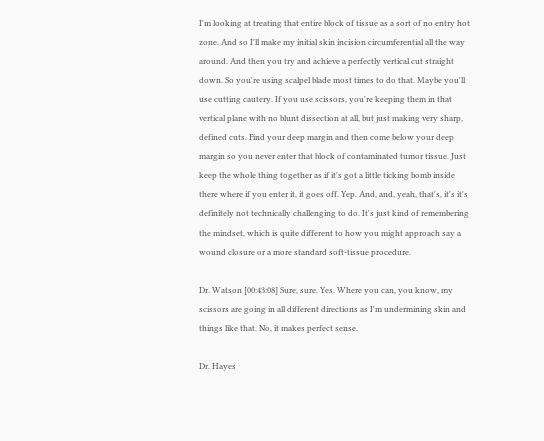I'm looking at treating that entire block of tissue as a sort of no entry hot zone. And so I'll make my initial skin incision circumferential all the way around. And then you try and achieve a perfectly vertical cut straight down. So you're using scalpel blade most times to do that. Maybe you'll use cutting cautery. If you use scissors, you're keeping them in that vertical plane with no blunt dissection at all, but just making very sharp, defined cuts. Find your deep margin and then come below your deep margin so you never enter that block of contaminated tumor tissue. Just keep the whole thing together as if it's got a little ticking bomb inside there where if you enter it, it goes off. Yep. And, and, yeah, that's, it's it's definitely not technically challenging to do. It's just kind of remembering the mindset, which is quite different to how you might approach say a wound closure or a more standard soft-tissue procedure.

Dr. Watson [00:43:08] Sure, sure. Yes. Where you can, you know, my scissors are going in all different directions as I'm undermining skin and things like that. No, it makes perfect sense.

Dr. Hayes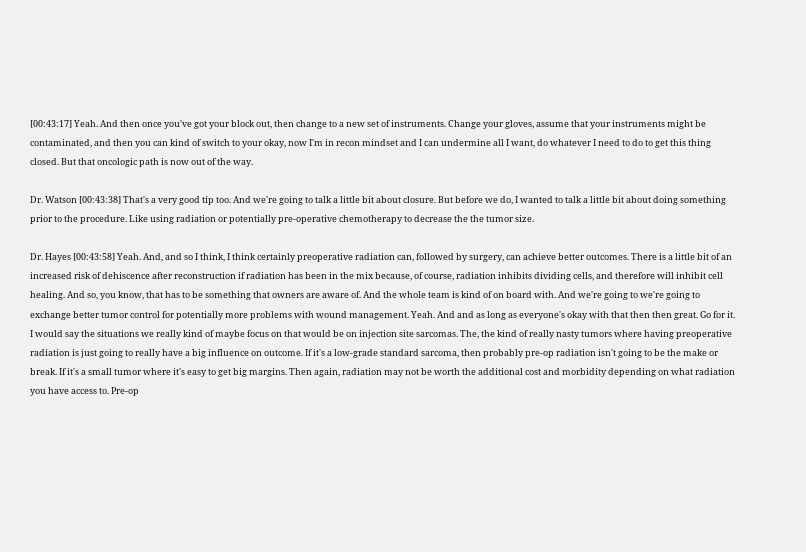[00:43:17] Yeah. And then once you've got your block out, then change to a new set of instruments. Change your gloves, assume that your instruments might be contaminated, and then you can kind of switch to your okay, now I'm in recon mindset and I can undermine all I want, do whatever I need to do to get this thing closed. But that oncologic path is now out of the way.

Dr. Watson [00:43:38] That's a very good tip too. And we're going to talk a little bit about closure. But before we do, I wanted to talk a little bit about doing something prior to the procedure. Like using radiation or potentially pre-operative chemotherapy to decrease the the tumor size.

Dr. Hayes [00:43:58] Yeah. And, and so I think, I think certainly preoperative radiation can, followed by surgery, can achieve better outcomes. There is a little bit of an increased risk of dehiscence after reconstruction if radiation has been in the mix because, of course, radiation inhibits dividing cells, and therefore will inhibit cell healing. And so, you know, that has to be something that owners are aware of. And the whole team is kind of on board with. And we're going to we're going to exchange better tumor control for potentially more problems with wound management. Yeah. And and as long as everyone's okay with that then then great. Go for it. I would say the situations we really kind of maybe focus on that would be on injection site sarcomas. The, the kind of really nasty tumors where having preoperative radiation is just going to really have a big influence on outcome. If it's a low-grade standard sarcoma, then probably pre-op radiation isn't going to be the make or break. If it's a small tumor where it's easy to get big margins. Then again, radiation may not be worth the additional cost and morbidity depending on what radiation you have access to. Pre-op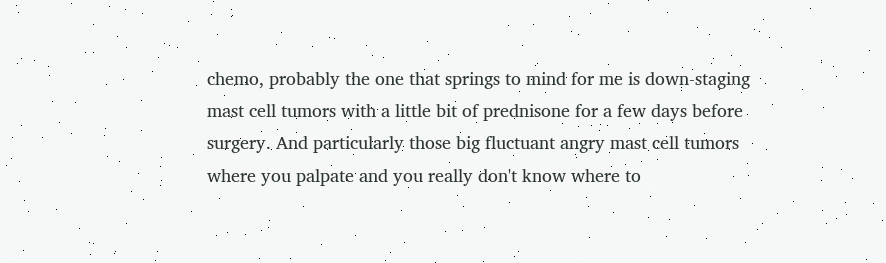chemo, probably the one that springs to mind for me is down-staging mast cell tumors with a little bit of prednisone for a few days before surgery. And particularly those big fluctuant angry mast cell tumors where you palpate and you really don't know where to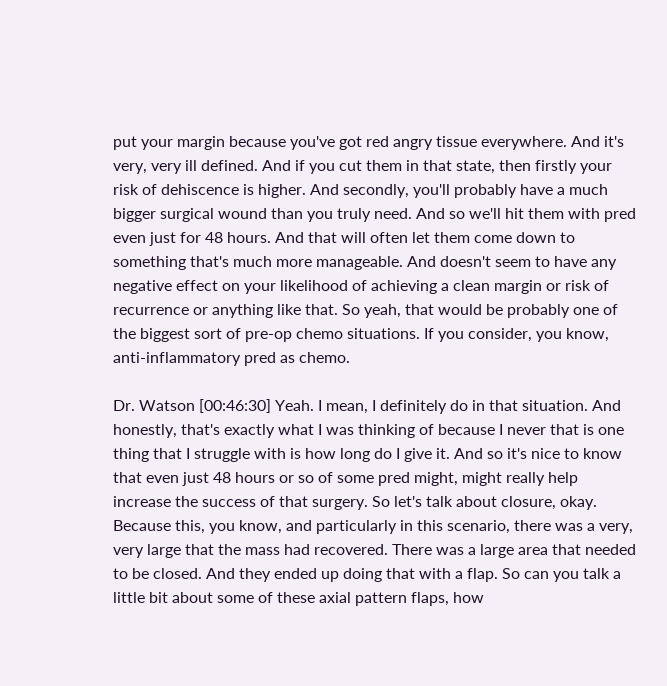put your margin because you've got red angry tissue everywhere. And it's very, very ill defined. And if you cut them in that state, then firstly your risk of dehiscence is higher. And secondly, you'll probably have a much bigger surgical wound than you truly need. And so we'll hit them with pred even just for 48 hours. And that will often let them come down to something that's much more manageable. And doesn't seem to have any negative effect on your likelihood of achieving a clean margin or risk of recurrence or anything like that. So yeah, that would be probably one of the biggest sort of pre-op chemo situations. If you consider, you know, anti-inflammatory pred as chemo.

Dr. Watson [00:46:30] Yeah. I mean, I definitely do in that situation. And honestly, that's exactly what I was thinking of because I never that is one thing that I struggle with is how long do I give it. And so it's nice to know that even just 48 hours or so of some pred might, might really help increase the success of that surgery. So let's talk about closure, okay. Because this, you know, and particularly in this scenario, there was a very, very large that the mass had recovered. There was a large area that needed to be closed. And they ended up doing that with a flap. So can you talk a little bit about some of these axial pattern flaps, how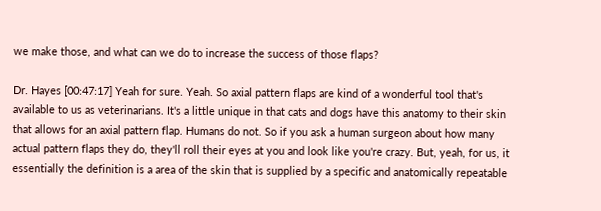we make those, and what can we do to increase the success of those flaps?

Dr. Hayes [00:47:17] Yeah for sure. Yeah. So axial pattern flaps are kind of a wonderful tool that's available to us as veterinarians. It's a little unique in that cats and dogs have this anatomy to their skin that allows for an axial pattern flap. Humans do not. So if you ask a human surgeon about how many actual pattern flaps they do, they'll roll their eyes at you and look like you're crazy. But, yeah, for us, it essentially the definition is a area of the skin that is supplied by a specific and anatomically repeatable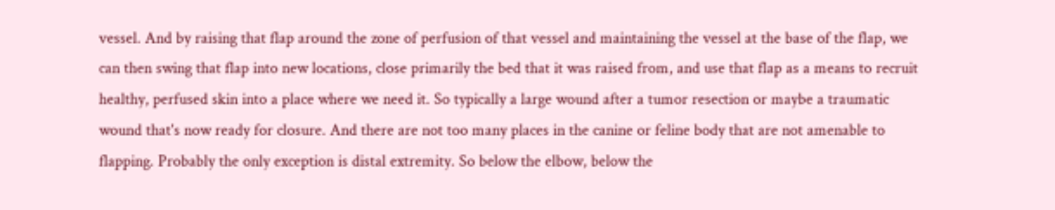vessel. And by raising that flap around the zone of perfusion of that vessel and maintaining the vessel at the base of the flap, we can then swing that flap into new locations, close primarily the bed that it was raised from, and use that flap as a means to recruit healthy, perfused skin into a place where we need it. So typically a large wound after a tumor resection or maybe a traumatic wound that's now ready for closure. And there are not too many places in the canine or feline body that are not amenable to flapping. Probably the only exception is distal extremity. So below the elbow, below the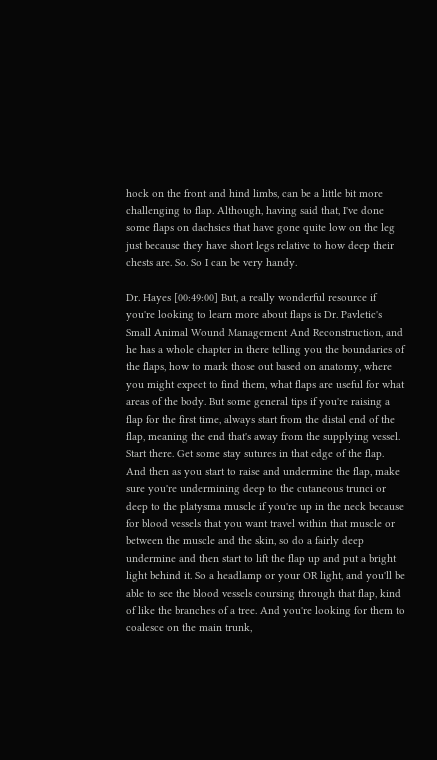hock on the front and hind limbs, can be a little bit more challenging to flap. Although, having said that, I've done some flaps on dachsies that have gone quite low on the leg just because they have short legs relative to how deep their chests are. So. So I can be very handy.

Dr. Hayes [00:49:00] But, a really wonderful resource if you're looking to learn more about flaps is Dr. Pavletic's Small Animal Wound Management And Reconstruction, and he has a whole chapter in there telling you the boundaries of the flaps, how to mark those out based on anatomy, where you might expect to find them, what flaps are useful for what areas of the body. But some general tips if you're raising a flap for the first time, always start from the distal end of the flap, meaning the end that's away from the supplying vessel. Start there. Get some stay sutures in that edge of the flap. And then as you start to raise and undermine the flap, make sure you're undermining deep to the cutaneous trunci or deep to the platysma muscle if you're up in the neck because for blood vessels that you want travel within that muscle or between the muscle and the skin, so do a fairly deep undermine and then start to lift the flap up and put a bright light behind it. So a headlamp or your OR light, and you'll be able to see the blood vessels coursing through that flap, kind of like the branches of a tree. And you're looking for them to coalesce on the main trunk,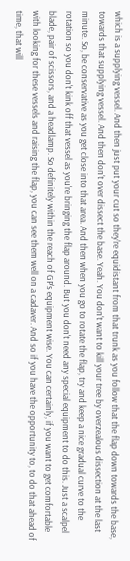which is a supplying vessel. And then just put your cut so they're equidistant from that trunk as you follow that the flap down towards the base, towards that supplying vessel. And then don't over dissect the base. Yeah. You don't want to kill your tree by overzealous dissection at the last minute. So, be conservative as you get close into that area. And then when you go to rotate the flap, try and keep a nice gradual curve to the rotation so you don't kink off that vessel as you're bringing the flap around. But you don't need any special equipment to do this. Just a scalpel blade, pair of scissors, and a headlamp. So definitely within the reach of GP's equipment wise. You can certainly, if you want to get comfortable with looking for these vessels and raising the flap, you can see them well on a cadaver. And so if you have the opportunity to, to do that ahead of time, that will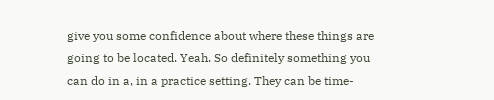give you some confidence about where these things are going to be located. Yeah. So definitely something you can do in a, in a practice setting. They can be time-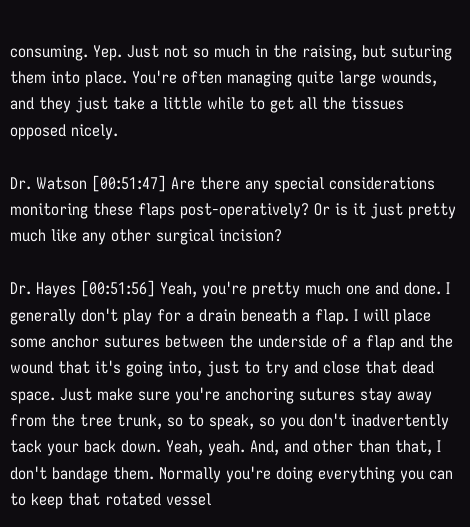consuming. Yep. Just not so much in the raising, but suturing them into place. You're often managing quite large wounds, and they just take a little while to get all the tissues opposed nicely.

Dr. Watson [00:51:47] Are there any special considerations monitoring these flaps post-operatively? Or is it just pretty much like any other surgical incision?

Dr. Hayes [00:51:56] Yeah, you're pretty much one and done. I generally don't play for a drain beneath a flap. I will place some anchor sutures between the underside of a flap and the wound that it's going into, just to try and close that dead space. Just make sure you're anchoring sutures stay away from the tree trunk, so to speak, so you don't inadvertently tack your back down. Yeah, yeah. And, and other than that, I don't bandage them. Normally you're doing everything you can to keep that rotated vessel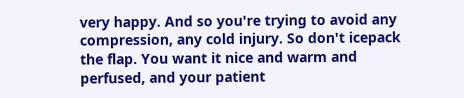very happy. And so you're trying to avoid any compression, any cold injury. So don't icepack the flap. You want it nice and warm and perfused, and your patient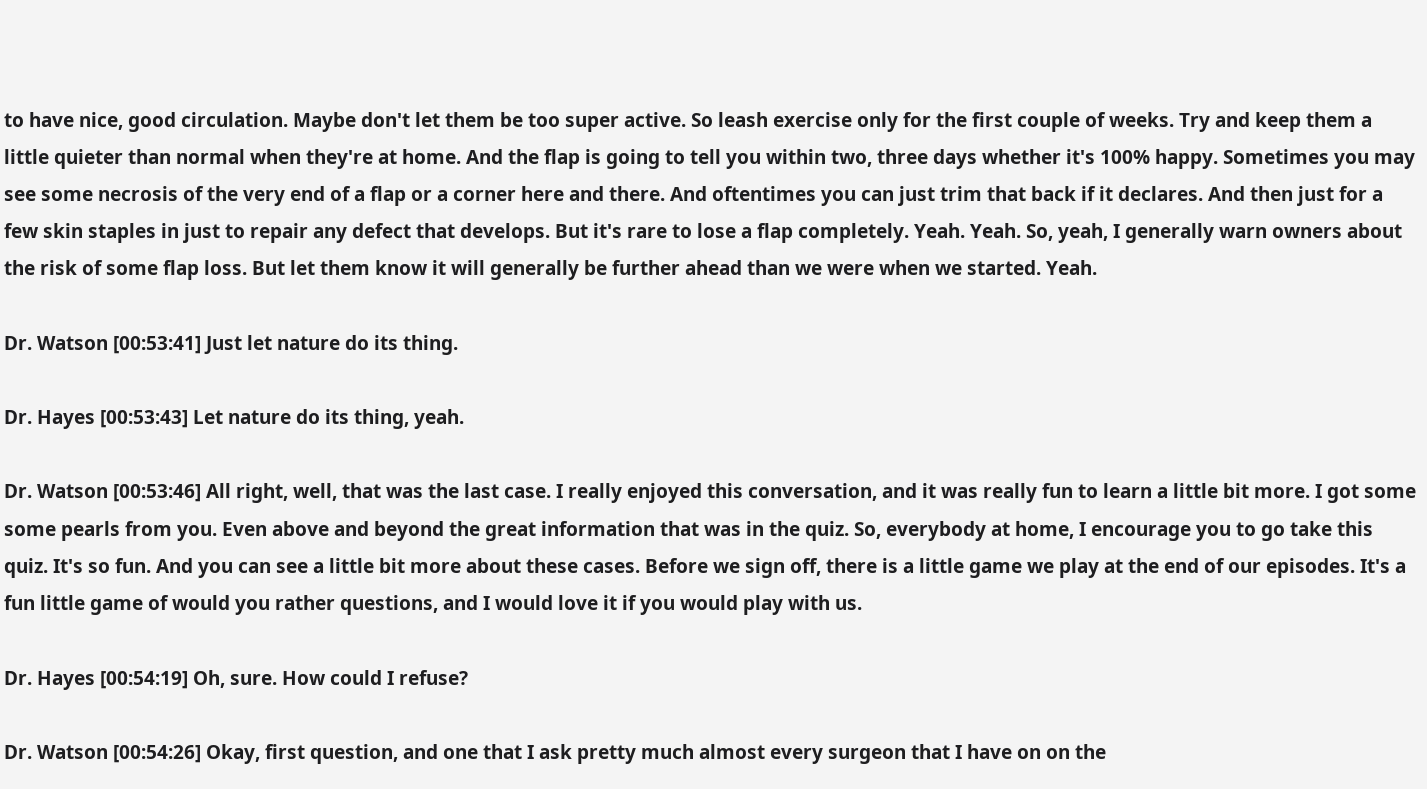to have nice, good circulation. Maybe don't let them be too super active. So leash exercise only for the first couple of weeks. Try and keep them a little quieter than normal when they're at home. And the flap is going to tell you within two, three days whether it's 100% happy. Sometimes you may see some necrosis of the very end of a flap or a corner here and there. And oftentimes you can just trim that back if it declares. And then just for a few skin staples in just to repair any defect that develops. But it's rare to lose a flap completely. Yeah. Yeah. So, yeah, I generally warn owners about the risk of some flap loss. But let them know it will generally be further ahead than we were when we started. Yeah.

Dr. Watson [00:53:41] Just let nature do its thing.

Dr. Hayes [00:53:43] Let nature do its thing, yeah.

Dr. Watson [00:53:46] All right, well, that was the last case. I really enjoyed this conversation, and it was really fun to learn a little bit more. I got some some pearls from you. Even above and beyond the great information that was in the quiz. So, everybody at home, I encourage you to go take this quiz. It's so fun. And you can see a little bit more about these cases. Before we sign off, there is a little game we play at the end of our episodes. It's a fun little game of would you rather questions, and I would love it if you would play with us.

Dr. Hayes [00:54:19] Oh, sure. How could I refuse?

Dr. Watson [00:54:26] Okay, first question, and one that I ask pretty much almost every surgeon that I have on on the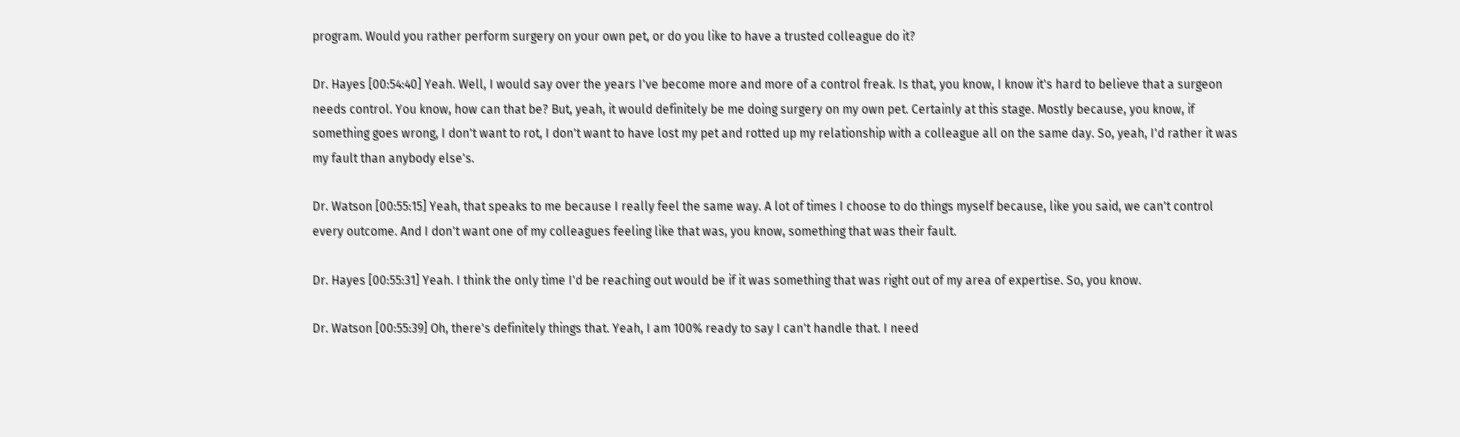program. Would you rather perform surgery on your own pet, or do you like to have a trusted colleague do it?

Dr. Hayes [00:54:40] Yeah. Well, I would say over the years I've become more and more of a control freak. Is that, you know, I know it's hard to believe that a surgeon needs control. You know, how can that be? But, yeah, it would definitely be me doing surgery on my own pet. Certainly at this stage. Mostly because, you know, if something goes wrong, I don't want to rot, I don't want to have lost my pet and rotted up my relationship with a colleague all on the same day. So, yeah, I'd rather it was my fault than anybody else's.

Dr. Watson [00:55:15] Yeah, that speaks to me because I really feel the same way. A lot of times I choose to do things myself because, like you said, we can't control every outcome. And I don't want one of my colleagues feeling like that was, you know, something that was their fault.

Dr. Hayes [00:55:31] Yeah. I think the only time I'd be reaching out would be if it was something that was right out of my area of expertise. So, you know.

Dr. Watson [00:55:39] Oh, there's definitely things that. Yeah, I am 100% ready to say I can't handle that. I need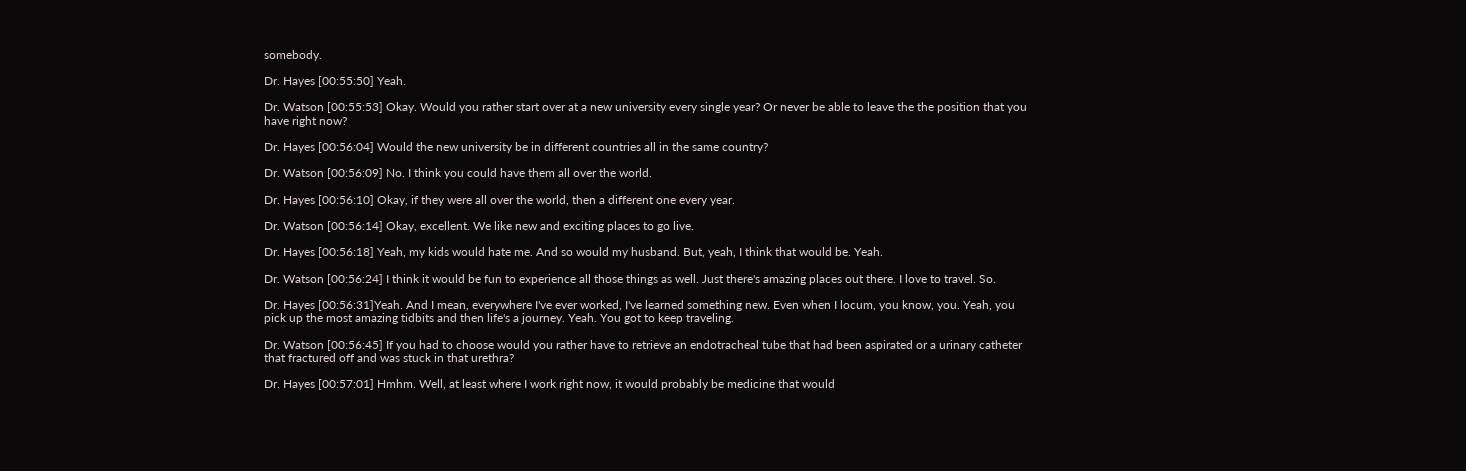somebody.

Dr. Hayes [00:55:50] Yeah.

Dr. Watson [00:55:53] Okay. Would you rather start over at a new university every single year? Or never be able to leave the the position that you have right now?

Dr. Hayes [00:56:04] Would the new university be in different countries all in the same country?

Dr. Watson [00:56:09] No. I think you could have them all over the world.

Dr. Hayes [00:56:10] Okay, if they were all over the world, then a different one every year.

Dr. Watson [00:56:14] Okay, excellent. We like new and exciting places to go live.

Dr. Hayes [00:56:18] Yeah, my kids would hate me. And so would my husband. But, yeah, I think that would be. Yeah.

Dr. Watson [00:56:24] I think it would be fun to experience all those things as well. Just there's amazing places out there. I love to travel. So.

Dr. Hayes [00:56:31]Yeah. And I mean, everywhere I've ever worked, I've learned something new. Even when I locum, you know, you. Yeah, you pick up the most amazing tidbits and then life's a journey. Yeah. You got to keep traveling.

Dr. Watson [00:56:45] If you had to choose would you rather have to retrieve an endotracheal tube that had been aspirated or a urinary catheter that fractured off and was stuck in that urethra?

Dr. Hayes [00:57:01] Hmhm. Well, at least where I work right now, it would probably be medicine that would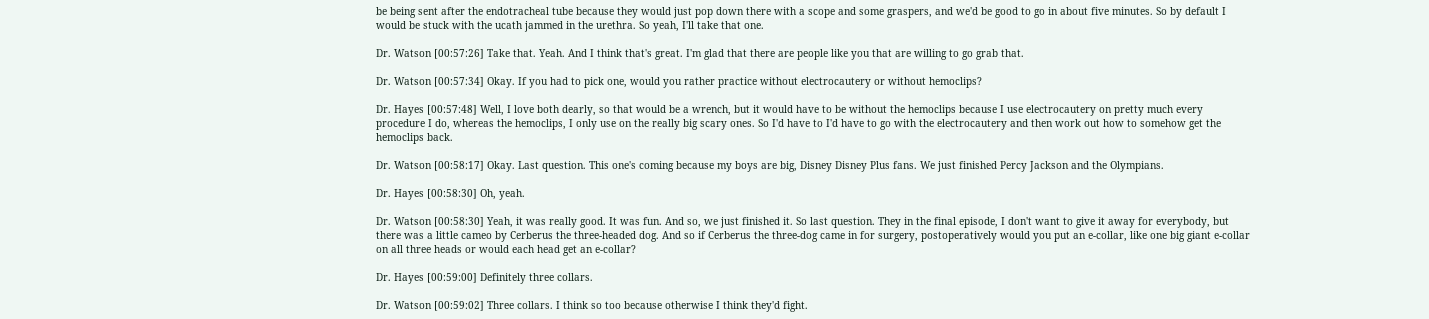be being sent after the endotracheal tube because they would just pop down there with a scope and some graspers, and we'd be good to go in about five minutes. So by default I would be stuck with the ucath jammed in the urethra. So yeah, I'll take that one.

Dr. Watson [00:57:26] Take that. Yeah. And I think that's great. I'm glad that there are people like you that are willing to go grab that.

Dr. Watson [00:57:34] Okay. If you had to pick one, would you rather practice without electrocautery or without hemoclips?

Dr. Hayes [00:57:48] Well, I love both dearly, so that would be a wrench, but it would have to be without the hemoclips because I use electrocautery on pretty much every procedure I do, whereas the hemoclips, I only use on the really big scary ones. So I'd have to I'd have to go with the electrocautery and then work out how to somehow get the hemoclips back.

Dr. Watson [00:58:17] Okay. Last question. This one's coming because my boys are big, Disney Disney Plus fans. We just finished Percy Jackson and the Olympians.

Dr. Hayes [00:58:30] Oh, yeah.

Dr. Watson [00:58:30] Yeah, it was really good. It was fun. And so, we just finished it. So last question. They in the final episode, I don't want to give it away for everybody, but there was a little cameo by Cerberus the three-headed dog. And so if Cerberus the three-dog came in for surgery, postoperatively would you put an e-collar, like one big giant e-collar on all three heads or would each head get an e-collar?

Dr. Hayes [00:59:00] Definitely three collars.

Dr. Watson [00:59:02] Three collars. I think so too because otherwise I think they'd fight.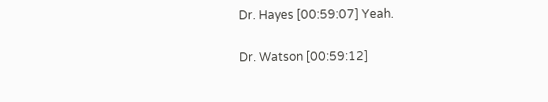Dr. Hayes [00:59:07] Yeah.

Dr. Watson [00:59:12]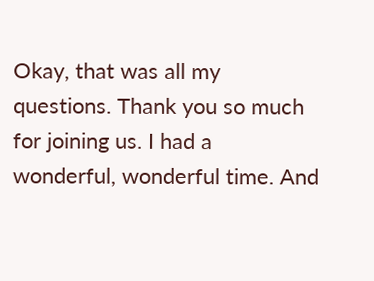Okay, that was all my questions. Thank you so much for joining us. I had a wonderful, wonderful time. And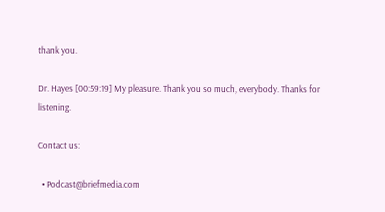thank you.

Dr. Hayes [00:59:19] My pleasure. Thank you so much, everybody. Thanks for listening.

Contact us:

  • Podcast@briefmedia.com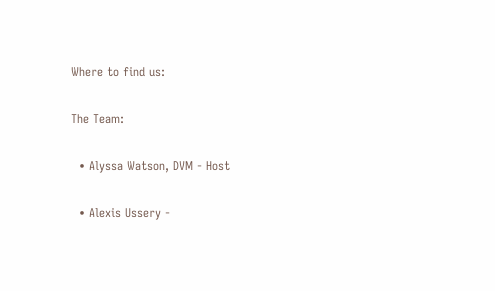Where to find us:

The Team:

  • Alyssa Watson, DVM - Host

  • Alexis Ussery -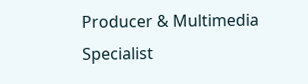Producer & Multimedia Specialist